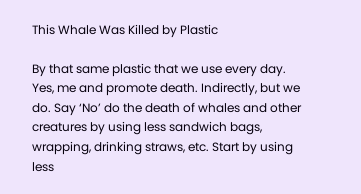This Whale Was Killed by Plastic

By that same plastic that we use every day. Yes, me and promote death. Indirectly, but we do. Say ‘No’ do the death of whales and other creatures by using less sandwich bags, wrapping, drinking straws, etc. Start by using less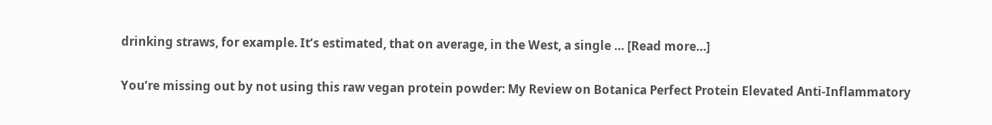drinking straws, for example. It’s estimated, that on average, in the West, a single … [Read more…]

You’re missing out by not using this raw vegan protein powder: My Review on Botanica Perfect Protein Elevated Anti-Inflammatory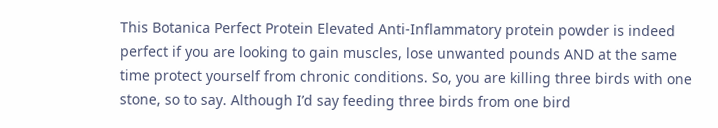This Botanica Perfect Protein Elevated Anti-Inflammatory protein powder is indeed perfect if you are looking to gain muscles, lose unwanted pounds AND at the same time protect yourself from chronic conditions. So, you are killing three birds with one stone, so to say. Although I’d say feeding three birds from one bird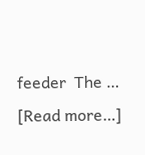feeder  The … [Read more…]